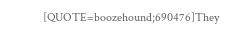[QUOTE=boozehound;690476]They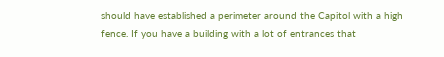should have established a perimeter around the Capitol with a high fence. If you have a building with a lot of entrances that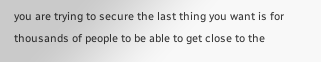you are trying to secure the last thing you want is for thousands of people to be able to get close to the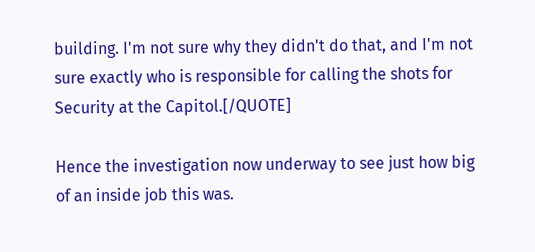building. I'm not sure why they didn't do that, and I'm not sure exactly who is responsible for calling the shots for Security at the Capitol.[/QUOTE]

Hence the investigation now underway to see just how big of an inside job this was.